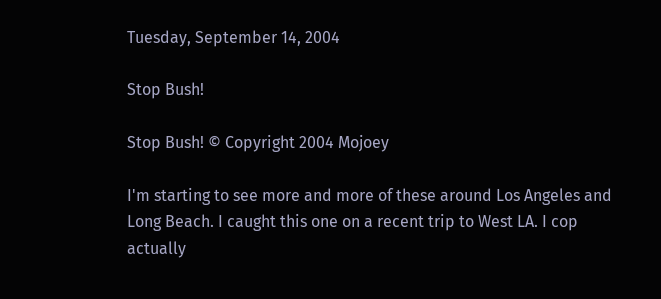Tuesday, September 14, 2004

Stop Bush!

Stop Bush! © Copyright 2004 Mojoey

I'm starting to see more and more of these around Los Angeles and Long Beach. I caught this one on a recent trip to West LA. I cop actually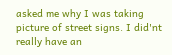asked me why I was taking picture of street signs. I did'nt really have an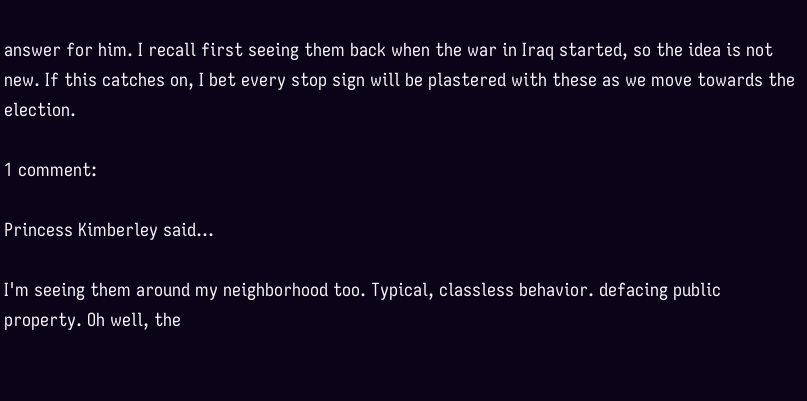answer for him. I recall first seeing them back when the war in Iraq started, so the idea is not new. If this catches on, I bet every stop sign will be plastered with these as we move towards the election.

1 comment:

Princess Kimberley said...

I'm seeing them around my neighborhood too. Typical, classless behavior. defacing public property. Oh well, the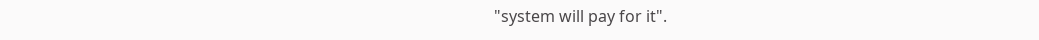"system will pay for it".